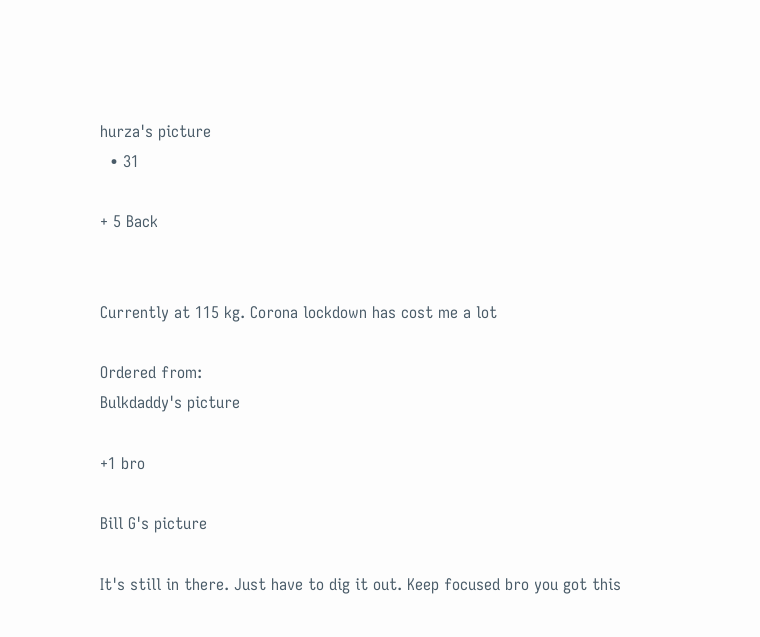hurza's picture
  • 31

+ 5 Back


Currently at 115 kg. Corona lockdown has cost me a lot

Ordered from:
Bulkdaddy's picture

+1 bro

Bill G's picture

It's still in there. Just have to dig it out. Keep focused bro you got this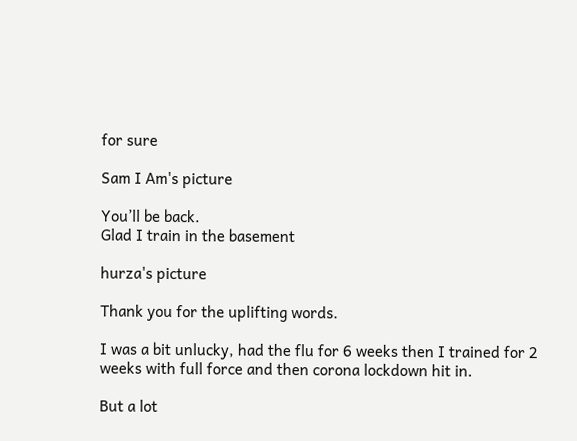for sure

Sam I Am's picture

You’ll be back.
Glad I train in the basement

hurza's picture

Thank you for the uplifting words.

I was a bit unlucky, had the flu for 6 weeks then I trained for 2 weeks with full force and then corona lockdown hit in.

But a lot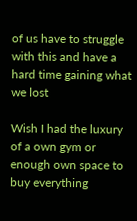of us have to struggle with this and have a hard time gaining what we lost

Wish I had the luxury of a own gym or enough own space to buy everything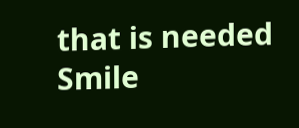that is needed Smile